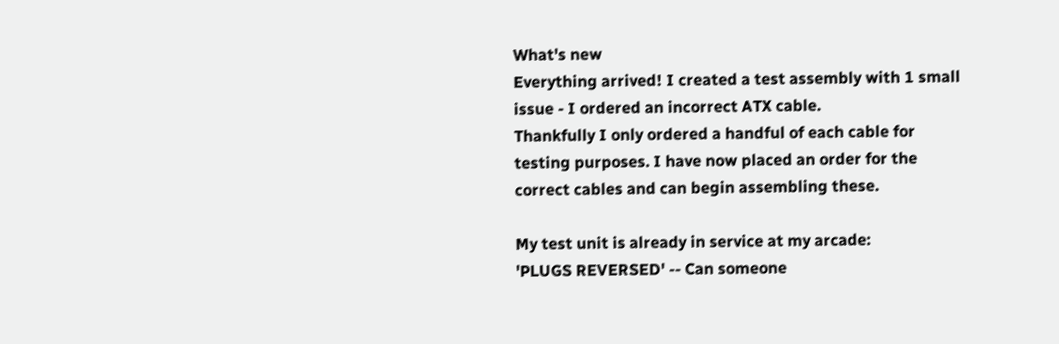What's new
Everything arrived! I created a test assembly with 1 small issue - I ordered an incorrect ATX cable.
Thankfully I only ordered a handful of each cable for testing purposes. I have now placed an order for the correct cables and can begin assembling these.

My test unit is already in service at my arcade:
'PLUGS REVERSED' -- Can someone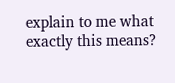explain to me what exactly this means?